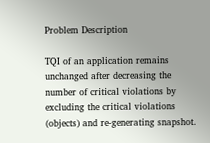Problem Description

TQI of an application remains unchanged after decreasing the number of critical violations by excluding the critical violations (objects) and re-generating snapshot.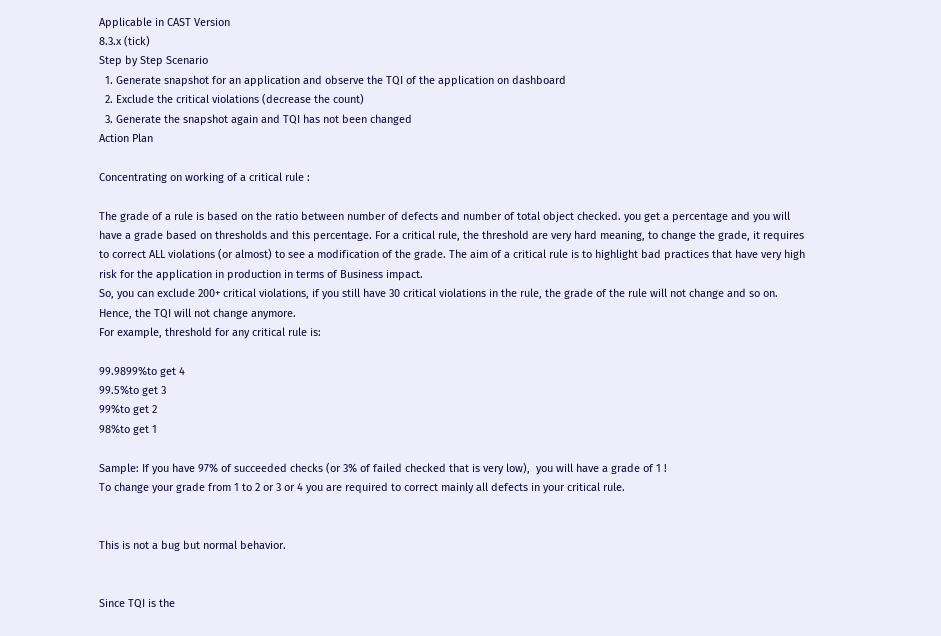Applicable in CAST Version
8.3.x (tick)
Step by Step Scenario
  1. Generate snapshot for an application and observe the TQI of the application on dashboard
  2. Exclude the critical violations (decrease the count)
  3. Generate the snapshot again and TQI has not been changed
Action Plan

Concentrating on working of a critical rule :

The grade of a rule is based on the ratio between number of defects and number of total object checked. you get a percentage and you will have a grade based on thresholds and this percentage. For a critical rule, the threshold are very hard meaning, to change the grade, it requires to correct ALL violations (or almost) to see a modification of the grade. The aim of a critical rule is to highlight bad practices that have very high risk for the application in production in terms of Business impact.
So, you can exclude 200+ critical violations, if you still have 30 critical violations in the rule, the grade of the rule will not change and so on. Hence, the TQI will not change anymore.
For example, threshold for any critical rule is:

99.9899%to get 4
99.5%to get 3
99%to get 2
98%to get 1

Sample: If you have 97% of succeeded checks (or 3% of failed checked that is very low),  you will have a grade of 1 !
To change your grade from 1 to 2 or 3 or 4 you are required to correct mainly all defects in your critical rule.


This is not a bug but normal behavior.


Since TQI is the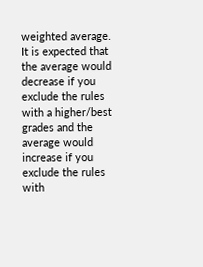weighted average. It is expected that the average would decrease if you exclude the rules with a higher/best grades and the average would increase if you exclude the rules with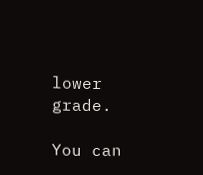lower grade.

You can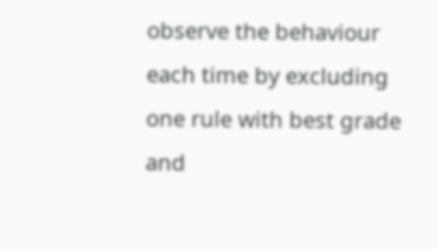observe the behaviour each time by excluding one rule with best grade and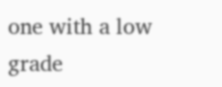one with a low grade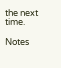the next time.

Notes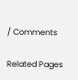/ Comments

Related Pages